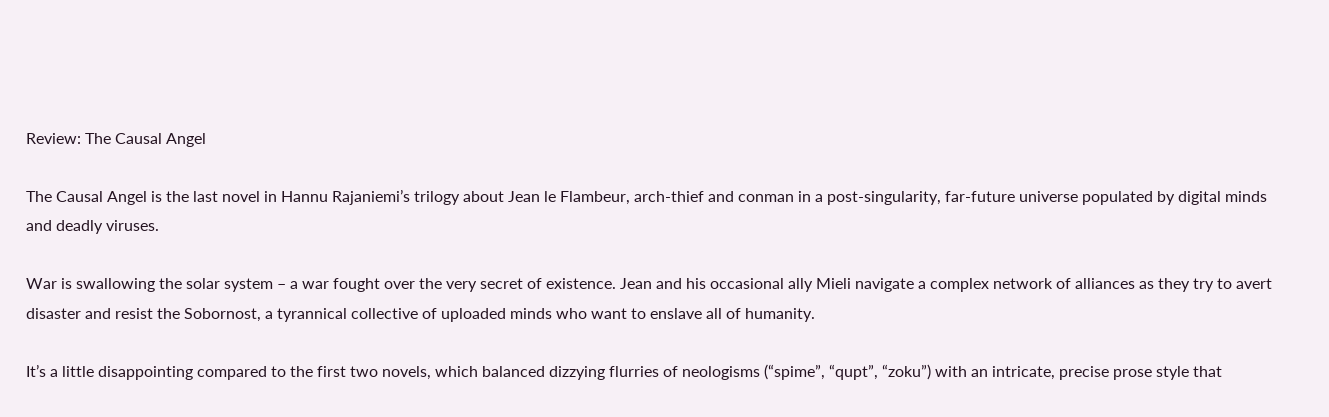Review: The Causal Angel

The Causal Angel is the last novel in Hannu Rajaniemi’s trilogy about Jean le Flambeur, arch-thief and conman in a post-singularity, far-future universe populated by digital minds and deadly viruses.

War is swallowing the solar system – a war fought over the very secret of existence. Jean and his occasional ally Mieli navigate a complex network of alliances as they try to avert disaster and resist the Sobornost, a tyrannical collective of uploaded minds who want to enslave all of humanity.

It’s a little disappointing compared to the first two novels, which balanced dizzying flurries of neologisms (“spime”, “qupt”, “zoku”) with an intricate, precise prose style that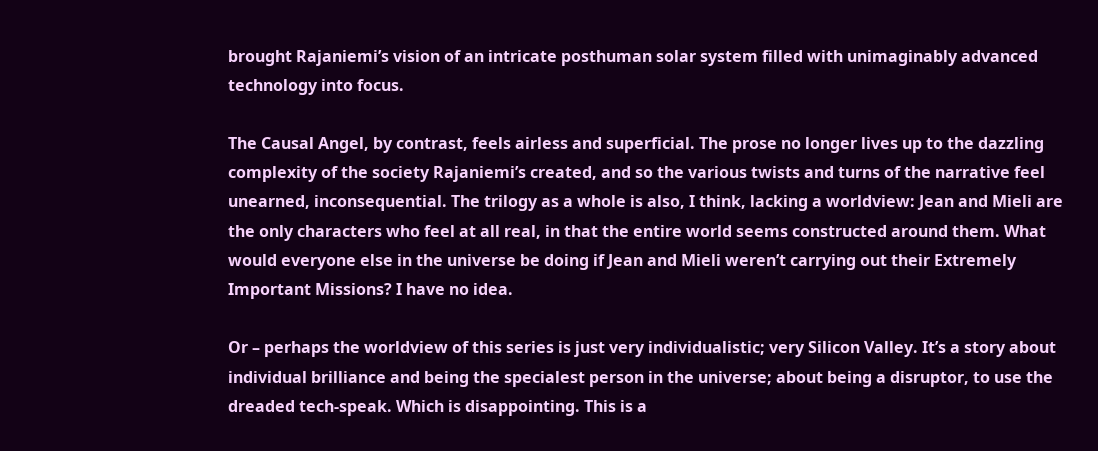brought Rajaniemi’s vision of an intricate posthuman solar system filled with unimaginably advanced technology into focus.

The Causal Angel, by contrast, feels airless and superficial. The prose no longer lives up to the dazzling complexity of the society Rajaniemi’s created, and so the various twists and turns of the narrative feel unearned, inconsequential. The trilogy as a whole is also, I think, lacking a worldview: Jean and Mieli are the only characters who feel at all real, in that the entire world seems constructed around them. What would everyone else in the universe be doing if Jean and Mieli weren’t carrying out their Extremely Important Missions? I have no idea.

Or – perhaps the worldview of this series is just very individualistic; very Silicon Valley. It’s a story about individual brilliance and being the specialest person in the universe; about being a disruptor, to use the dreaded tech-speak. Which is disappointing. This is a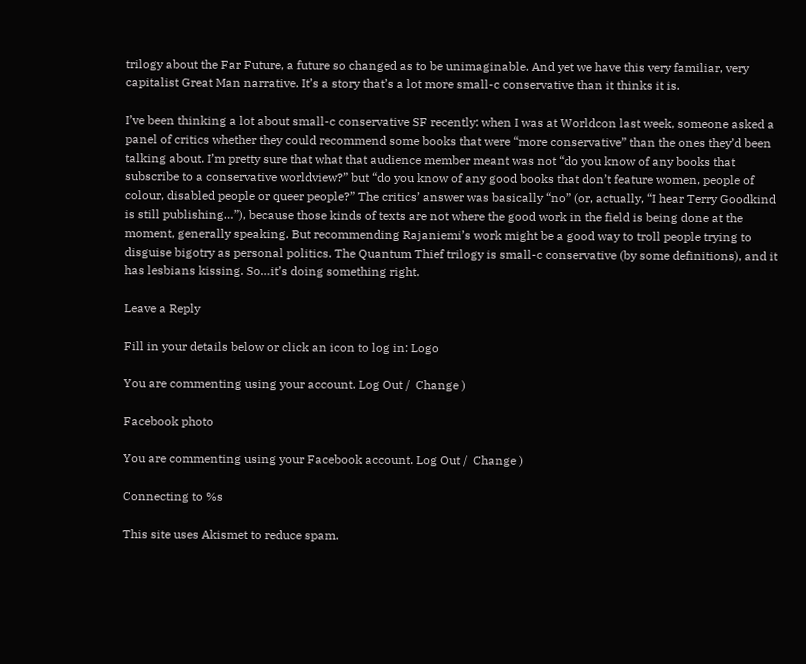trilogy about the Far Future, a future so changed as to be unimaginable. And yet we have this very familiar, very capitalist Great Man narrative. It’s a story that’s a lot more small-c conservative than it thinks it is.

I’ve been thinking a lot about small-c conservative SF recently: when I was at Worldcon last week, someone asked a panel of critics whether they could recommend some books that were “more conservative” than the ones they’d been talking about. I’m pretty sure that what that audience member meant was not “do you know of any books that subscribe to a conservative worldview?” but “do you know of any good books that don’t feature women, people of colour, disabled people or queer people?” The critics’ answer was basically “no” (or, actually, “I hear Terry Goodkind is still publishing…”), because those kinds of texts are not where the good work in the field is being done at the moment, generally speaking. But recommending Rajaniemi’s work might be a good way to troll people trying to disguise bigotry as personal politics. The Quantum Thief trilogy is small-c conservative (by some definitions), and it has lesbians kissing. So…it’s doing something right.

Leave a Reply

Fill in your details below or click an icon to log in: Logo

You are commenting using your account. Log Out /  Change )

Facebook photo

You are commenting using your Facebook account. Log Out /  Change )

Connecting to %s

This site uses Akismet to reduce spam.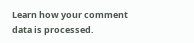Learn how your comment data is processed.